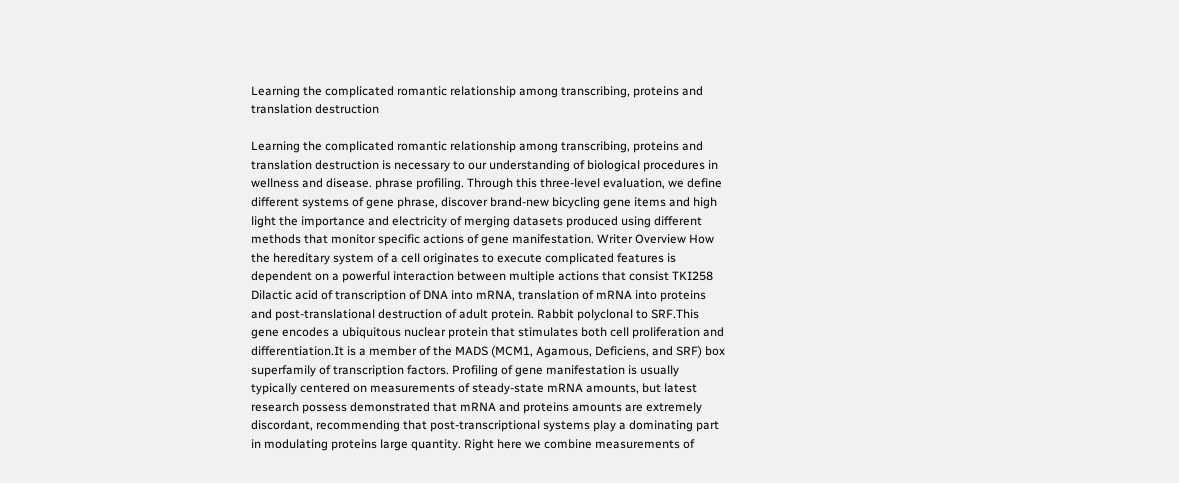Learning the complicated romantic relationship among transcribing, proteins and translation destruction

Learning the complicated romantic relationship among transcribing, proteins and translation destruction is necessary to our understanding of biological procedures in wellness and disease. phrase profiling. Through this three-level evaluation, we define different systems of gene phrase, discover brand-new bicycling gene items and high light the importance and electricity of merging datasets produced using different methods that monitor specific actions of gene manifestation. Writer Overview How the hereditary system of a cell originates to execute complicated features is dependent on a powerful interaction between multiple actions that consist TKI258 Dilactic acid of transcription of DNA into mRNA, translation of mRNA into proteins and post-translational destruction of adult protein. Rabbit polyclonal to SRF.This gene encodes a ubiquitous nuclear protein that stimulates both cell proliferation and differentiation.It is a member of the MADS (MCM1, Agamous, Deficiens, and SRF) box superfamily of transcription factors. Profiling of gene manifestation is usually typically centered on measurements of steady-state mRNA amounts, but latest research possess demonstrated that mRNA and proteins amounts are extremely discordant, recommending that post-transcriptional systems play a dominating part in modulating proteins large quantity. Right here we combine measurements of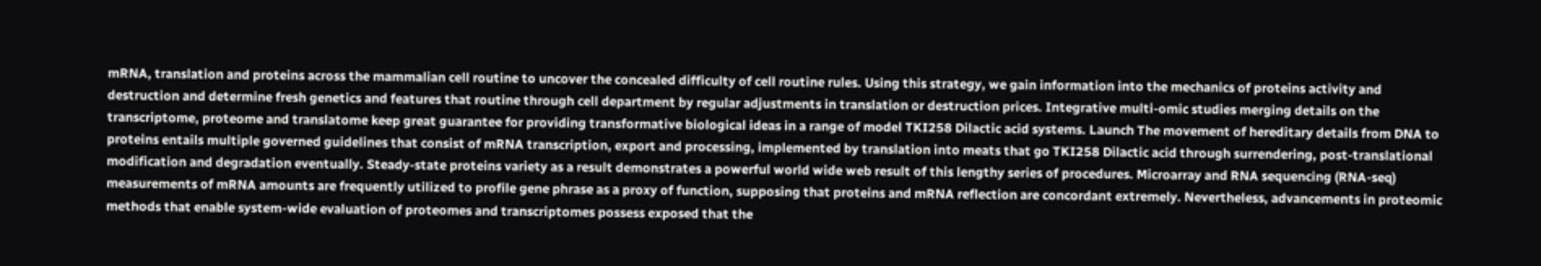mRNA, translation and proteins across the mammalian cell routine to uncover the concealed difficulty of cell routine rules. Using this strategy, we gain information into the mechanics of proteins activity and destruction and determine fresh genetics and features that routine through cell department by regular adjustments in translation or destruction prices. Integrative multi-omic studies merging details on the transcriptome, proteome and translatome keep great guarantee for providing transformative biological ideas in a range of model TKI258 Dilactic acid systems. Launch The movement of hereditary details from DNA to proteins entails multiple governed guidelines that consist of mRNA transcription, export and processing, implemented by translation into meats that go TKI258 Dilactic acid through surrendering, post-translational modification and degradation eventually. Steady-state proteins variety as a result demonstrates a powerful world wide web result of this lengthy series of procedures. Microarray and RNA sequencing (RNA-seq) measurements of mRNA amounts are frequently utilized to profile gene phrase as a proxy of function, supposing that proteins and mRNA reflection are concordant extremely. Nevertheless, advancements in proteomic methods that enable system-wide evaluation of proteomes and transcriptomes possess exposed that the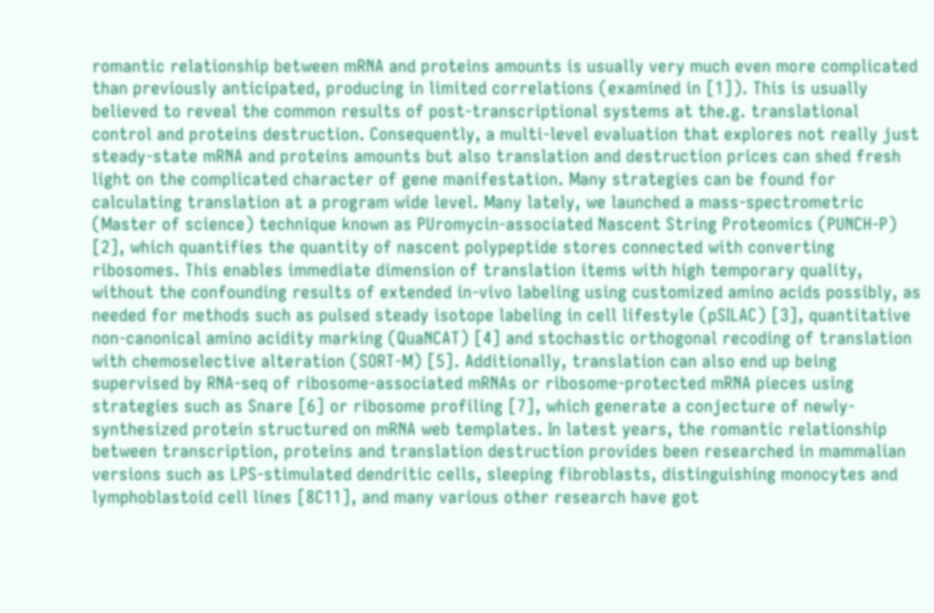romantic relationship between mRNA and proteins amounts is usually very much even more complicated than previously anticipated, producing in limited correlations (examined in [1]). This is usually believed to reveal the common results of post-transcriptional systems at the.g. translational control and proteins destruction. Consequently, a multi-level evaluation that explores not really just steady-state mRNA and proteins amounts but also translation and destruction prices can shed fresh light on the complicated character of gene manifestation. Many strategies can be found for calculating translation at a program wide level. Many lately, we launched a mass-spectrometric (Master of science) technique known as PUromycin-associated Nascent String Proteomics (PUNCH-P) [2], which quantifies the quantity of nascent polypeptide stores connected with converting ribosomes. This enables immediate dimension of translation items with high temporary quality, without the confounding results of extended in-vivo labeling using customized amino acids possibly, as needed for methods such as pulsed steady isotope labeling in cell lifestyle (pSILAC) [3], quantitative non-canonical amino acidity marking (QuaNCAT) [4] and stochastic orthogonal recoding of translation with chemoselective alteration (SORT-M) [5]. Additionally, translation can also end up being supervised by RNA-seq of ribosome-associated mRNAs or ribosome-protected mRNA pieces using strategies such as Snare [6] or ribosome profiling [7], which generate a conjecture of newly-synthesized protein structured on mRNA web templates. In latest years, the romantic relationship between transcription, proteins and translation destruction provides been researched in mammalian versions such as LPS-stimulated dendritic cells, sleeping fibroblasts, distinguishing monocytes and lymphoblastoid cell lines [8C11], and many various other research have got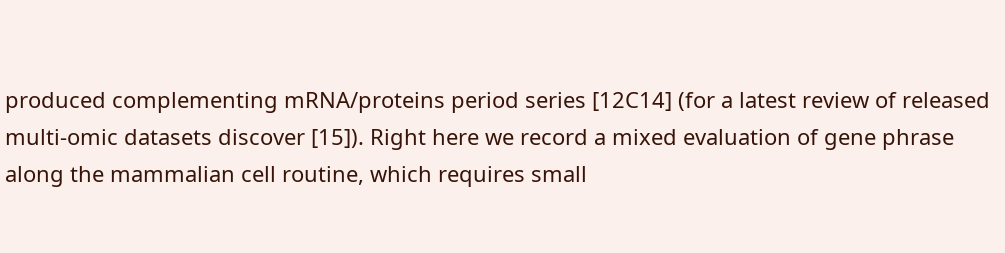produced complementing mRNA/proteins period series [12C14] (for a latest review of released multi-omic datasets discover [15]). Right here we record a mixed evaluation of gene phrase along the mammalian cell routine, which requires small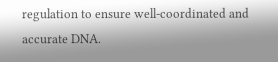regulation to ensure well-coordinated and accurate DNA.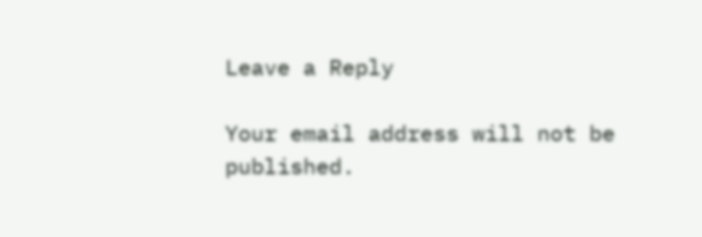Leave a Reply

Your email address will not be published.